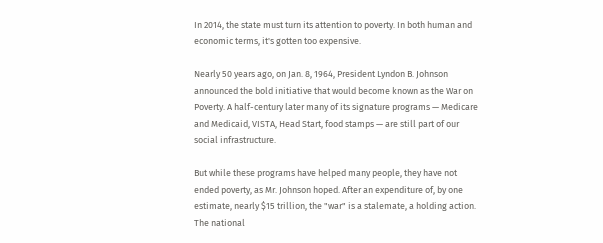In 2014, the state must turn its attention to poverty. In both human and economic terms, it's gotten too expensive.

Nearly 50 years ago, on Jan. 8, 1964, President Lyndon B. Johnson announced the bold initiative that would become known as the War on Poverty. A half-century later many of its signature programs — Medicare and Medicaid, VISTA, Head Start, food stamps — are still part of our social infrastructure.

But while these programs have helped many people, they have not ended poverty, as Mr. Johnson hoped. After an expenditure of, by one estimate, nearly $15 trillion, the "war" is a stalemate, a holding action. The national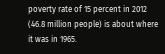poverty rate of 15 percent in 2012 (46.8 million people) is about where it was in 1965.